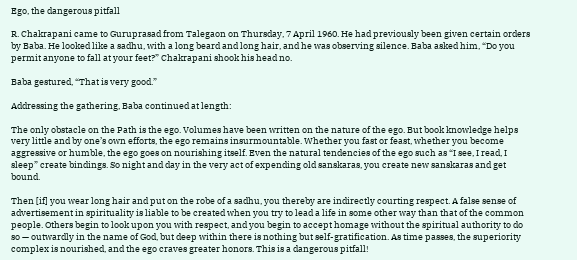Ego, the dangerous pitfall

R. Chakrapani came to Guruprasad from Talegaon on Thursday, 7 April 1960. He had previously been given certain orders by Baba. He looked like a sadhu, with a long beard and long hair, and he was observing silence. Baba asked him, “Do you permit anyone to fall at your feet?” Chakrapani shook his head no.

Baba gestured, “That is very good.”

Addressing the gathering, Baba continued at length:

The only obstacle on the Path is the ego. Volumes have been written on the nature of the ego. But book knowledge helps very little and by one’s own efforts, the ego remains insurmountable. Whether you fast or feast, whether you become aggressive or humble, the ego goes on nourishing itself. Even the natural tendencies of the ego such as “I see, I read, I sleep” create bindings. So night and day in the very act of expending old sanskaras, you create new sanskaras and get bound.

Then [if] you wear long hair and put on the robe of a sadhu, you thereby are indirectly courting respect. A false sense of advertisement in spirituality is liable to be created when you try to lead a life in some other way than that of the common people. Others begin to look upon you with respect, and you begin to accept homage without the spiritual authority to do so — outwardly in the name of God, but deep within there is nothing but self-gratification. As time passes, the superiority complex is nourished, and the ego craves greater honors. This is a dangerous pitfall!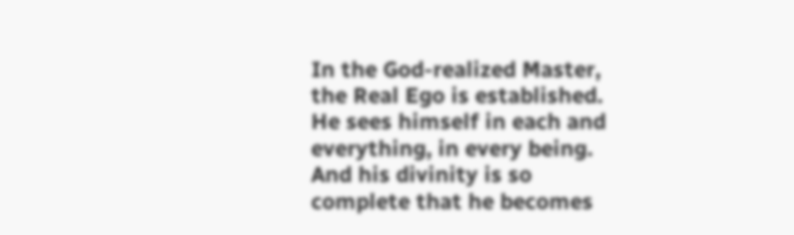In the God-realized Master, the Real Ego is established. He sees himself in each and everything, in every being. And his divinity is so complete that he becomes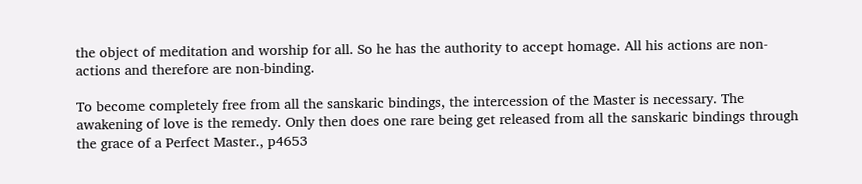the object of meditation and worship for all. So he has the authority to accept homage. All his actions are non-actions and therefore are non-binding.

To become completely free from all the sanskaric bindings, the intercession of the Master is necessary. The awakening of love is the remedy. Only then does one rare being get released from all the sanskaric bindings through the grace of a Perfect Master., p4653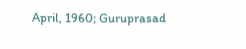April, 1960; Guruprasad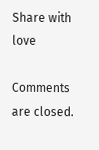Share with love

Comments are closed.